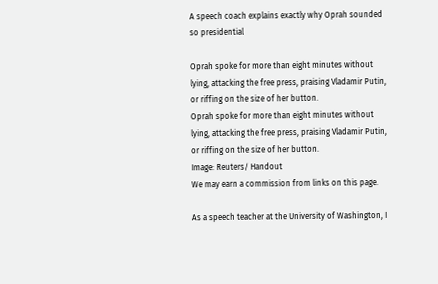A speech coach explains exactly why Oprah sounded so presidential

Oprah spoke for more than eight minutes without lying, attacking the free press, praising Vladamir Putin, or riffing on the size of her button.
Oprah spoke for more than eight minutes without lying, attacking the free press, praising Vladamir Putin, or riffing on the size of her button.
Image: Reuters/ Handout
We may earn a commission from links on this page.

As a speech teacher at the University of Washington, I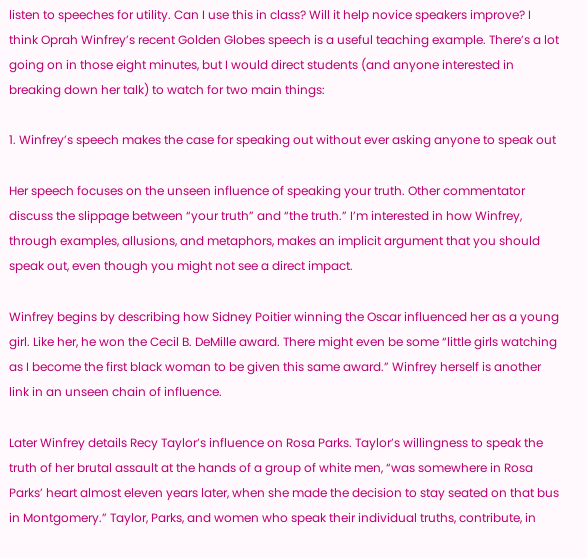listen to speeches for utility. Can I use this in class? Will it help novice speakers improve? I think Oprah Winfrey’s recent Golden Globes speech is a useful teaching example. There’s a lot going on in those eight minutes, but I would direct students (and anyone interested in breaking down her talk) to watch for two main things:

1. Winfrey’s speech makes the case for speaking out without ever asking anyone to speak out

Her speech focuses on the unseen influence of speaking your truth. Other commentator discuss the slippage between “your truth” and “the truth.” I’m interested in how Winfrey, through examples, allusions, and metaphors, makes an implicit argument that you should speak out, even though you might not see a direct impact.

Winfrey begins by describing how Sidney Poitier winning the Oscar influenced her as a young girl. Like her, he won the Cecil B. DeMille award. There might even be some “little girls watching as I become the first black woman to be given this same award.” Winfrey herself is another link in an unseen chain of influence.

Later Winfrey details Recy Taylor’s influence on Rosa Parks. Taylor’s willingness to speak the truth of her brutal assault at the hands of a group of white men, “was somewhere in Rosa Parks’ heart almost eleven years later, when she made the decision to stay seated on that bus in Montgomery.” Taylor, Parks, and women who speak their individual truths, contribute, in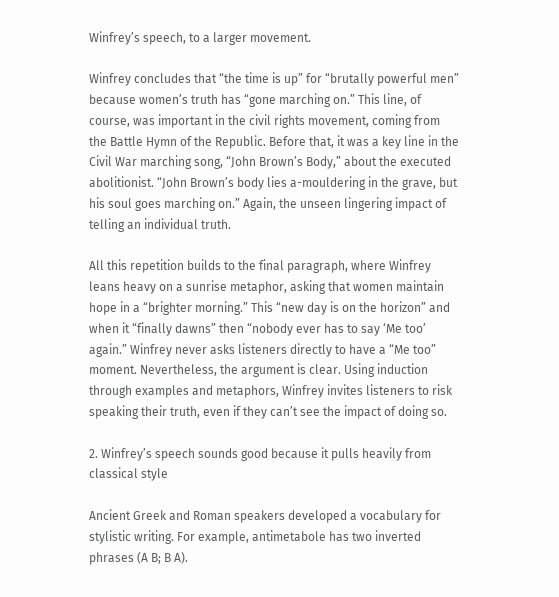Winfrey’s speech, to a larger movement.

Winfrey concludes that “the time is up” for “brutally powerful men” because women’s truth has “gone marching on.” This line, of course, was important in the civil rights movement, coming from the Battle Hymn of the Republic. Before that, it was a key line in the Civil War marching song, “John Brown’s Body,” about the executed abolitionist. “John Brown’s body lies a-mouldering in the grave, but his soul goes marching on.” Again, the unseen lingering impact of telling an individual truth.

All this repetition builds to the final paragraph, where Winfrey leans heavy on a sunrise metaphor, asking that women maintain hope in a “brighter morning.” This “new day is on the horizon” and when it “finally dawns” then “nobody ever has to say ‘Me too’ again.” Winfrey never asks listeners directly to have a “Me too” moment. Nevertheless, the argument is clear. Using induction through examples and metaphors, Winfrey invites listeners to risk speaking their truth, even if they can’t see the impact of doing so.

2. Winfrey’s speech sounds good because it pulls heavily from classical style

Ancient Greek and Roman speakers developed a vocabulary for stylistic writing. For example, antimetabole has two inverted phrases (A B; B A).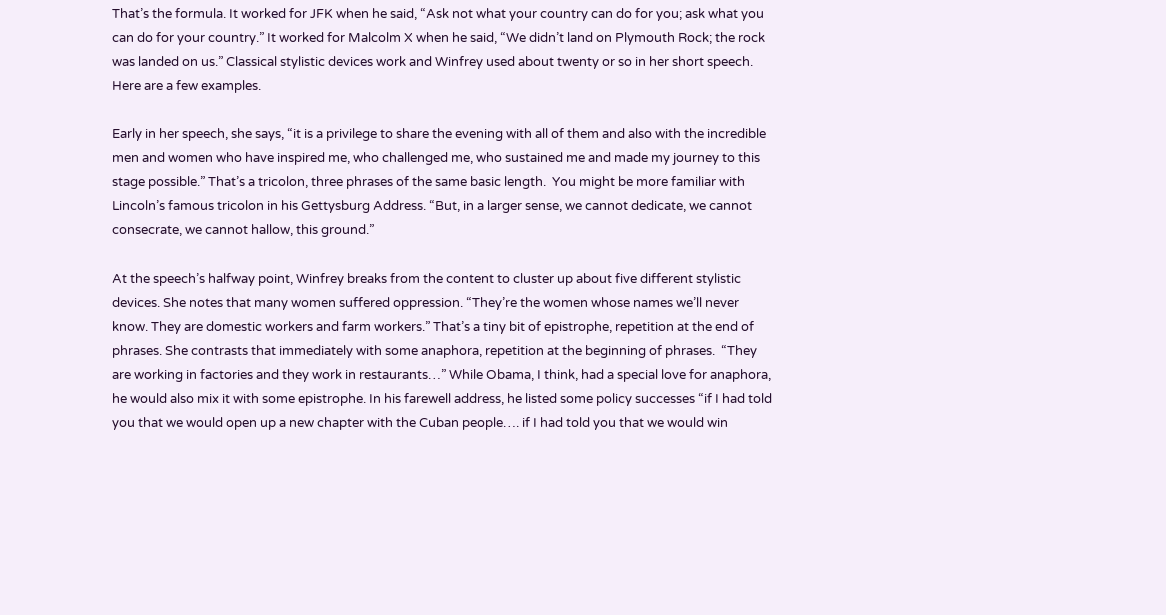That’s the formula. It worked for JFK when he said, “Ask not what your country can do for you; ask what you can do for your country.” It worked for Malcolm X when he said, “We didn’t land on Plymouth Rock; the rock was landed on us.” Classical stylistic devices work and Winfrey used about twenty or so in her short speech. Here are a few examples.

Early in her speech, she says, “it is a privilege to share the evening with all of them and also with the incredible men and women who have inspired me, who challenged me, who sustained me and made my journey to this stage possible.” That’s a tricolon, three phrases of the same basic length.  You might be more familiar with Lincoln’s famous tricolon in his Gettysburg Address. “But, in a larger sense, we cannot dedicate, we cannot consecrate, we cannot hallow, this ground.”

At the speech’s halfway point, Winfrey breaks from the content to cluster up about five different stylistic devices. She notes that many women suffered oppression. “They’re the women whose names we’ll never know. They are domestic workers and farm workers.” That’s a tiny bit of epistrophe, repetition at the end of phrases. She contrasts that immediately with some anaphora, repetition at the beginning of phrases.  “They are working in factories and they work in restaurants…” While Obama, I think, had a special love for anaphora, he would also mix it with some epistrophe. In his farewell address, he listed some policy successes “if I had told you that we would open up a new chapter with the Cuban people…. if I had told you that we would win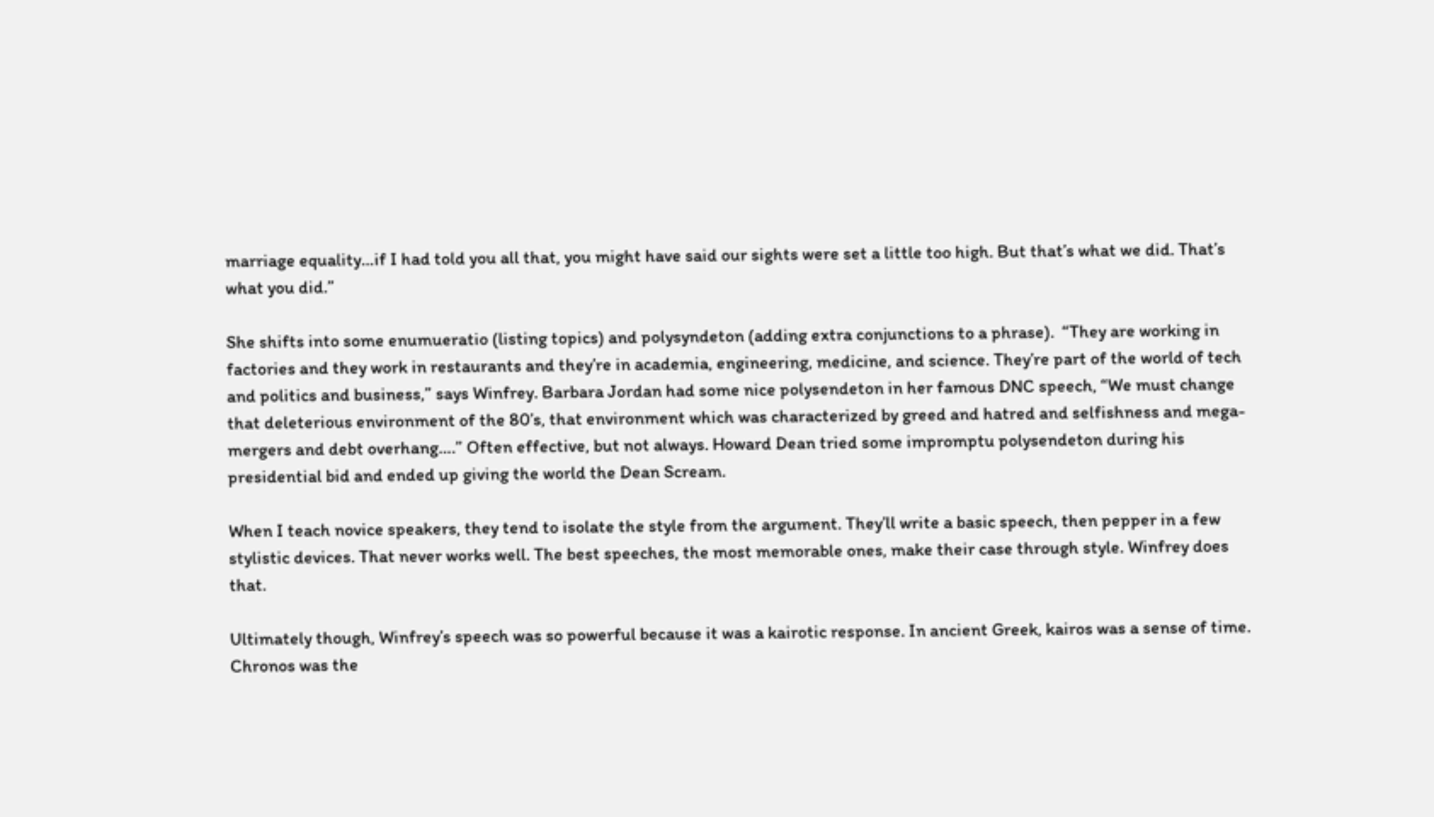marriage equality…if I had told you all that, you might have said our sights were set a little too high. But that’s what we did. That’s what you did.”

She shifts into some enumueratio (listing topics) and polysyndeton (adding extra conjunctions to a phrase).  “They are working in factories and they work in restaurants and they’re in academia, engineering, medicine, and science. They’re part of the world of tech and politics and business,” says Winfrey. Barbara Jordan had some nice polysendeton in her famous DNC speech, “We must change that deleterious environment of the 80’s, that environment which was characterized by greed and hatred and selfishness and mega-mergers and debt overhang….” Often effective, but not always. Howard Dean tried some impromptu polysendeton during his presidential bid and ended up giving the world the Dean Scream.

When I teach novice speakers, they tend to isolate the style from the argument. They’ll write a basic speech, then pepper in a few stylistic devices. That never works well. The best speeches, the most memorable ones, make their case through style. Winfrey does that.

Ultimately though, Winfrey’s speech was so powerful because it was a kairotic response. In ancient Greek, kairos was a sense of time. Chronos was the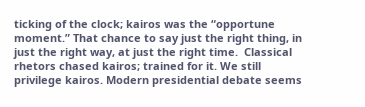ticking of the clock; kairos was the “opportune moment.” That chance to say just the right thing, in just the right way, at just the right time.  Classical rhetors chased kairos; trained for it. We still privilege kairos. Modern presidential debate seems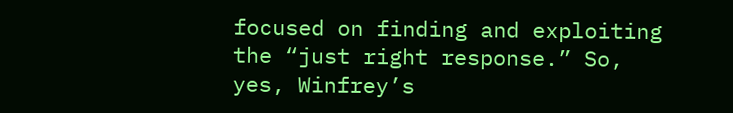focused on finding and exploiting the “just right response.” So, yes, Winfrey’s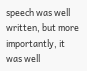speech was well written, but more importantly, it was well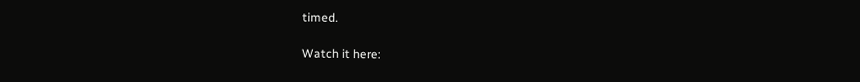timed.

Watch it here: